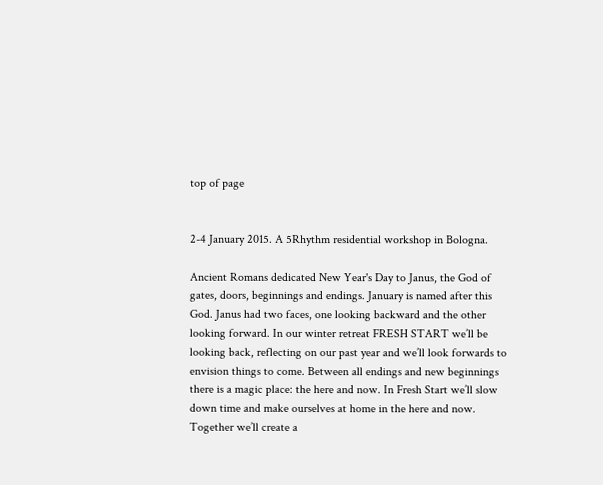top of page


2-4 January 2015. A 5Rhythm residential workshop in Bologna.

Ancient Romans dedicated New Year's Day to Janus, the God of gates, doors, beginnings and endings. January is named after this God. Janus had two faces, one looking backward and the other looking forward. In our winter retreat FRESH START we’ll be looking back, reflecting on our past year and we’ll look forwards to envision things to come. Between all endings and new beginnings there is a magic place: the here and now. In Fresh Start we’ll slow down time and make ourselves at home in the here and now. Together we’ll create a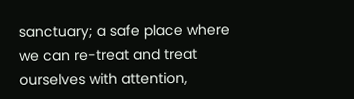sanctuary; a safe place where we can re-treat and treat ourselves with attention,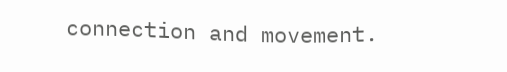connection and movement.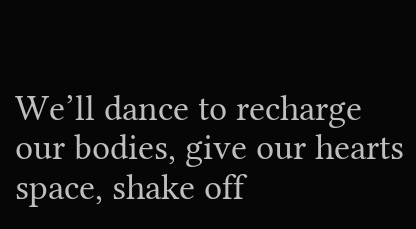We’ll dance to recharge our bodies, give our hearts space, shake off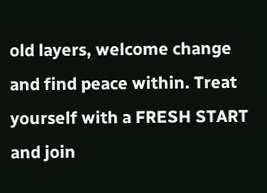old layers, welcome change and find peace within. Treat yourself with a FRESH START and join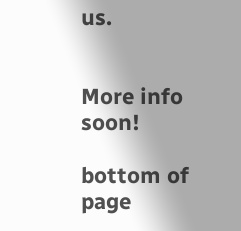us.


More info soon!

bottom of page